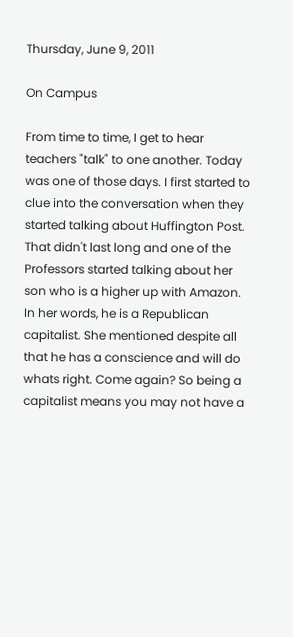Thursday, June 9, 2011

On Campus

From time to time, I get to hear teachers "talk" to one another. Today was one of those days. I first started to clue into the conversation when they started talking about Huffington Post. That didn't last long and one of the Professors started talking about her son who is a higher up with Amazon. In her words, he is a Republican capitalist. She mentioned despite all that he has a conscience and will do whats right. Come again? So being a capitalist means you may not have a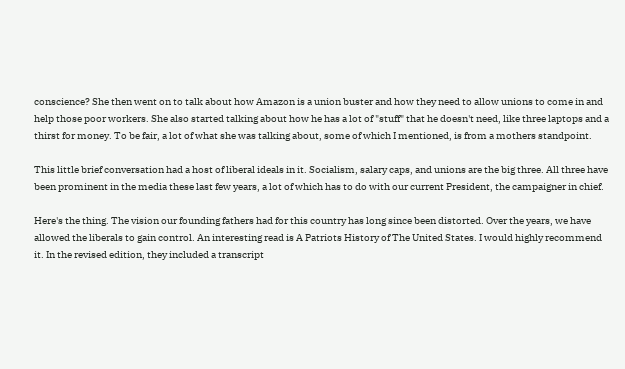conscience? She then went on to talk about how Amazon is a union buster and how they need to allow unions to come in and help those poor workers. She also started talking about how he has a lot of "stuff" that he doesn't need, like three laptops and a thirst for money. To be fair, a lot of what she was talking about, some of which I mentioned, is from a mothers standpoint.

This little brief conversation had a host of liberal ideals in it. Socialism, salary caps, and unions are the big three. All three have been prominent in the media these last few years, a lot of which has to do with our current President, the campaigner in chief.

Here's the thing. The vision our founding fathers had for this country has long since been distorted. Over the years, we have allowed the liberals to gain control. An interesting read is A Patriots History of The United States. I would highly recommend it. In the revised edition, they included a transcript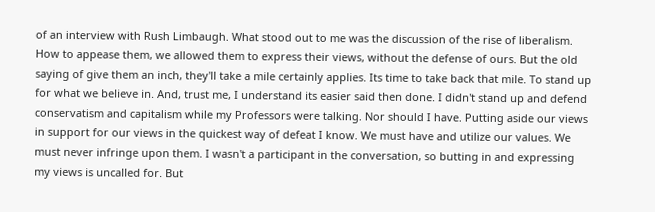of an interview with Rush Limbaugh. What stood out to me was the discussion of the rise of liberalism. How to appease them, we allowed them to express their views, without the defense of ours. But the old saying of give them an inch, they'll take a mile certainly applies. Its time to take back that mile. To stand up for what we believe in. And, trust me, I understand its easier said then done. I didn't stand up and defend conservatism and capitalism while my Professors were talking. Nor should I have. Putting aside our views in support for our views in the quickest way of defeat I know. We must have and utilize our values. We must never infringe upon them. I wasn't a participant in the conversation, so butting in and expressing my views is uncalled for. But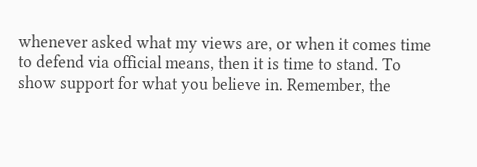whenever asked what my views are, or when it comes time to defend via official means, then it is time to stand. To show support for what you believe in. Remember, the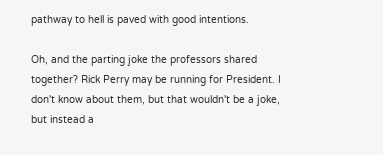pathway to hell is paved with good intentions.

Oh, and the parting joke the professors shared together? Rick Perry may be running for President. I don't know about them, but that wouldn't be a joke, but instead a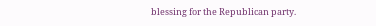blessing for the Republican party.